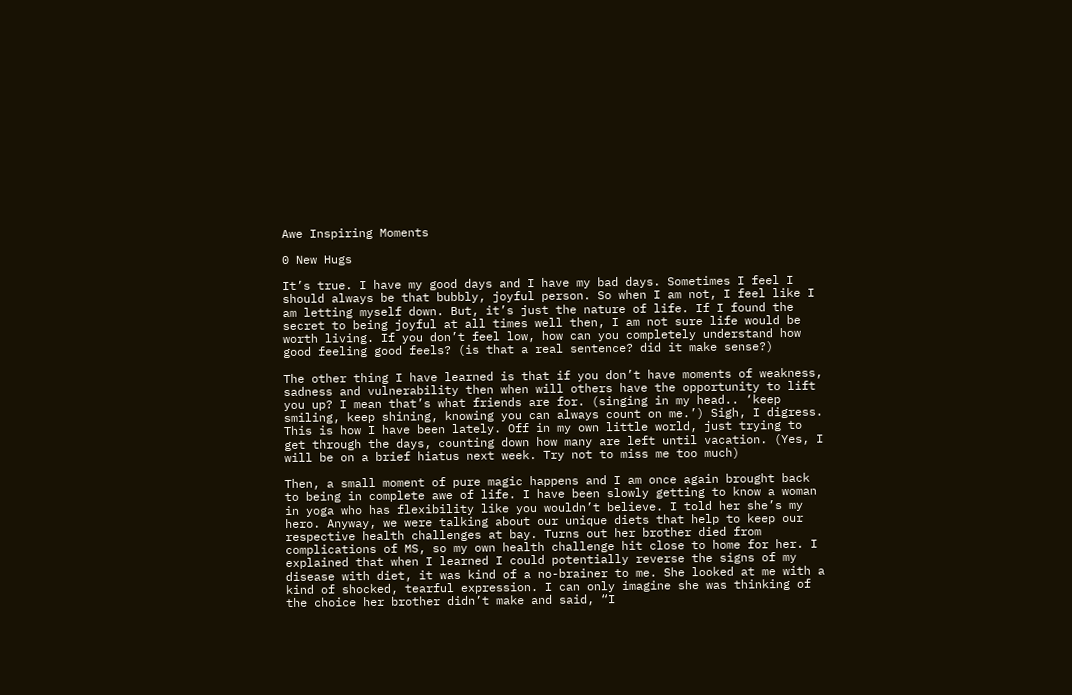Awe Inspiring Moments

0 New Hugs

It’s true. I have my good days and I have my bad days. Sometimes I feel I should always be that bubbly, joyful person. So when I am not, I feel like I am letting myself down. But, it’s just the nature of life. If I found the secret to being joyful at all times well then, I am not sure life would be worth living. If you don’t feel low, how can you completely understand how good feeling good feels? (is that a real sentence? did it make sense?)

The other thing I have learned is that if you don’t have moments of weakness, sadness and vulnerability then when will others have the opportunity to lift you up? I mean that’s what friends are for. (singing in my head.. ‘keep smiling, keep shining, knowing you can always count on me.’) Sigh, I digress. This is how I have been lately. Off in my own little world, just trying to get through the days, counting down how many are left until vacation. (Yes, I will be on a brief hiatus next week. Try not to miss me too much)

Then, a small moment of pure magic happens and I am once again brought back to being in complete awe of life. I have been slowly getting to know a woman in yoga who has flexibility like you wouldn’t believe. I told her she’s my hero. Anyway, we were talking about our unique diets that help to keep our respective health challenges at bay. Turns out her brother died from complications of MS, so my own health challenge hit close to home for her. I explained that when I learned I could potentially reverse the signs of my disease with diet, it was kind of a no-brainer to me. She looked at me with a kind of shocked, tearful expression. I can only imagine she was thinking of the choice her brother didn’t make and said, “I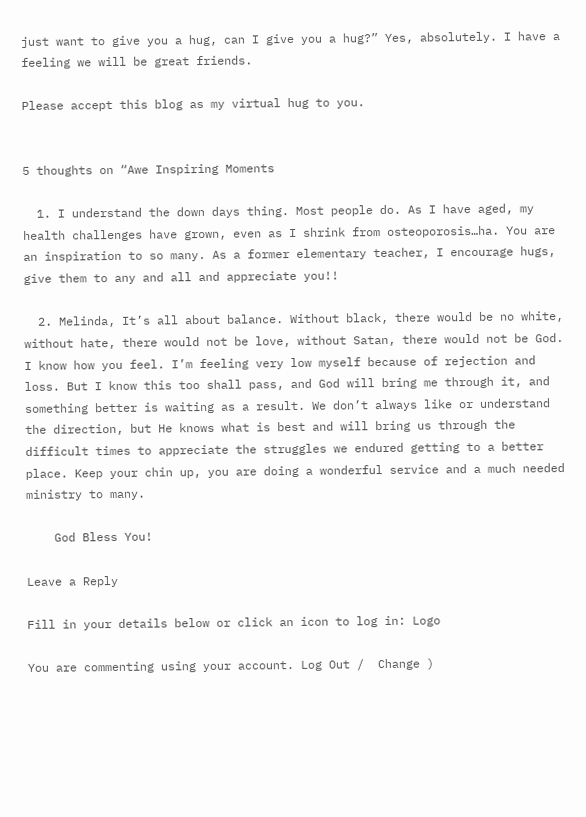just want to give you a hug, can I give you a hug?” Yes, absolutely. I have a feeling we will be great friends.

Please accept this blog as my virtual hug to you.


5 thoughts on “Awe Inspiring Moments

  1. I understand the down days thing. Most people do. As I have aged, my health challenges have grown, even as I shrink from osteoporosis…ha. You are an inspiration to so many. As a former elementary teacher, I encourage hugs, give them to any and all and appreciate you!!

  2. Melinda, It’s all about balance. Without black, there would be no white, without hate, there would not be love, without Satan, there would not be God. I know how you feel. I’m feeling very low myself because of rejection and loss. But I know this too shall pass, and God will bring me through it, and something better is waiting as a result. We don’t always like or understand the direction, but He knows what is best and will bring us through the difficult times to appreciate the struggles we endured getting to a better place. Keep your chin up, you are doing a wonderful service and a much needed ministry to many.

    God Bless You!

Leave a Reply

Fill in your details below or click an icon to log in: Logo

You are commenting using your account. Log Out /  Change )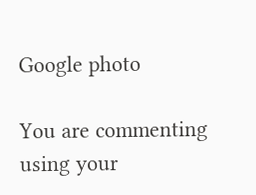Google photo

You are commenting using your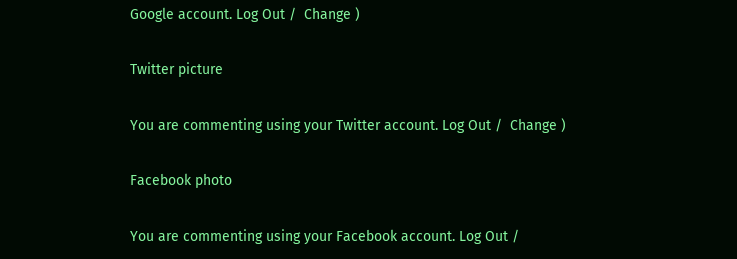Google account. Log Out /  Change )

Twitter picture

You are commenting using your Twitter account. Log Out /  Change )

Facebook photo

You are commenting using your Facebook account. Log Out /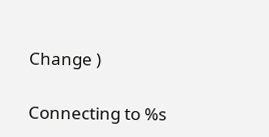Change )

Connecting to %s